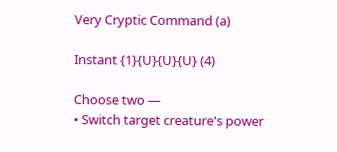Very Cryptic Command (a)

Instant {1}{U}{U}{U} (4)

Choose two —
• Switch target creature's power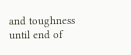and toughness until end of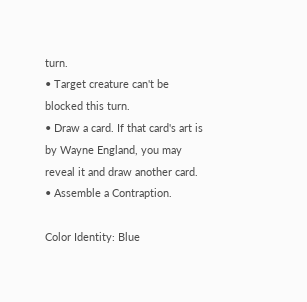turn.
• Target creature can't be blocked this turn.
• Draw a card. If that card's art is by Wayne England, you may reveal it and draw another card.
• Assemble a Contraption.

Color Identity: Blue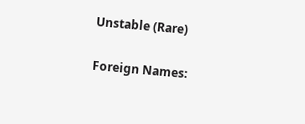Unstable (Rare)

Foreign Names: